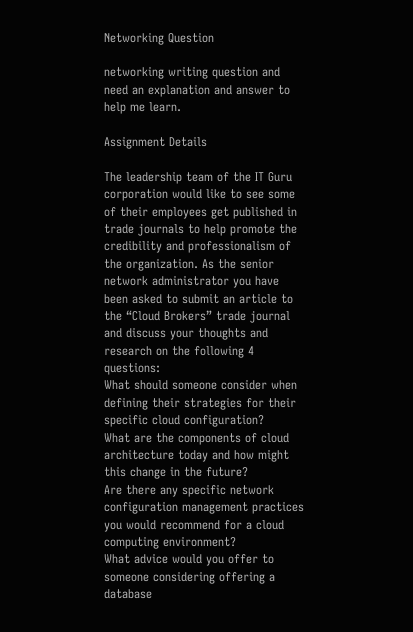Networking Question

networking writing question and need an explanation and answer to help me learn.

Assignment Details

The leadership team of the IT Guru corporation would like to see some of their employees get published in trade journals to help promote the credibility and professionalism of the organization. As the senior network administrator you have been asked to submit an article to the “Cloud Brokers” trade journal and discuss your thoughts and research on the following 4 questions:
What should someone consider when defining their strategies for their specific cloud configuration?
What are the components of cloud architecture today and how might this change in the future?
Are there any specific network configuration management practices you would recommend for a cloud computing environment?
What advice would you offer to someone considering offering a database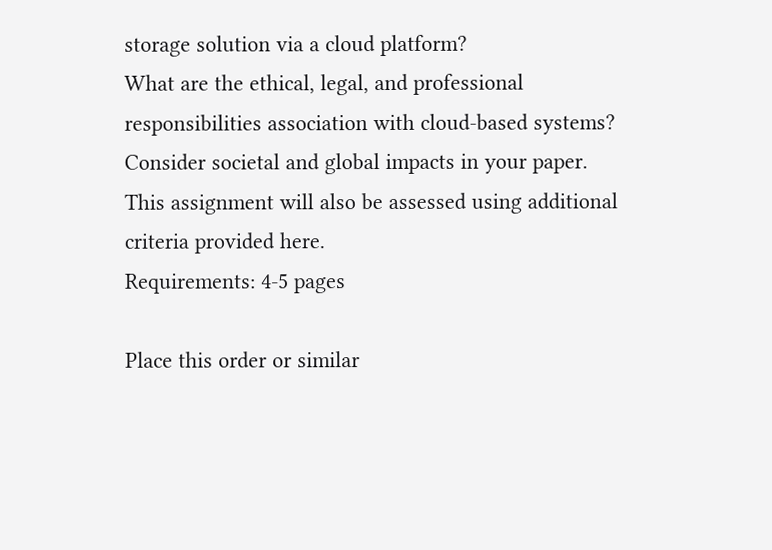storage solution via a cloud platform?
What are the ethical, legal, and professional responsibilities association with cloud-based systems? Consider societal and global impacts in your paper.
This assignment will also be assessed using additional criteria provided here.
Requirements: 4-5 pages

Place this order or similar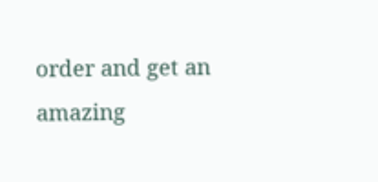order and get an amazing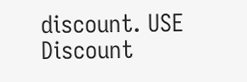discount. USE Discount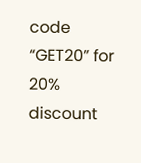code “GET20” for 20% discount